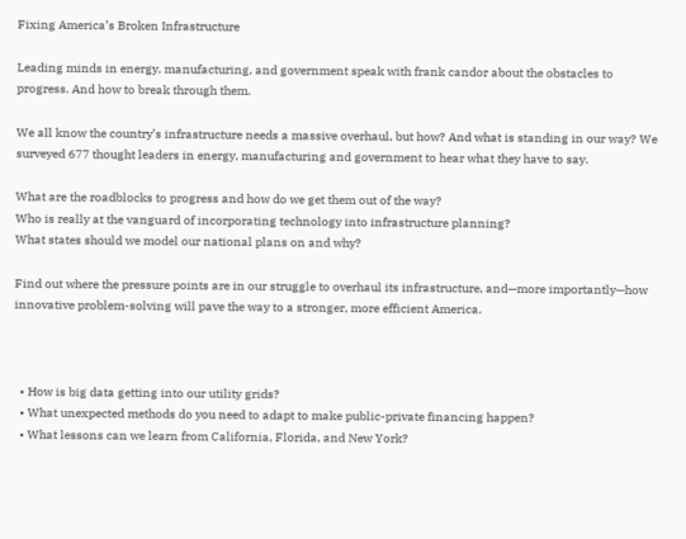Fixing America’s Broken Infrastructure

Leading minds in energy, manufacturing, and government speak with frank candor about the obstacles to progress. And how to break through them.

We all know the country’s infrastructure needs a massive overhaul, but how? And what is standing in our way? We surveyed 677 thought leaders in energy, manufacturing and government to hear what they have to say.

What are the roadblocks to progress and how do we get them out of the way?
Who is really at the vanguard of incorporating technology into infrastructure planning?
What states should we model our national plans on and why?

Find out where the pressure points are in our struggle to overhaul its infrastructure, and—more importantly—how innovative problem-solving will pave the way to a stronger, more efficient America.



  • How is big data getting into our utility grids?
  • What unexpected methods do you need to adapt to make public-private financing happen?
  • What lessons can we learn from California, Florida, and New York?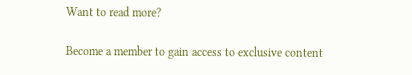Want to read more?

Become a member to gain access to exclusive content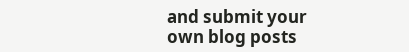and submit your own blog posts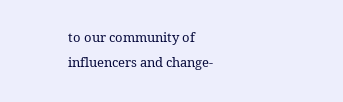to our community of influencers and change-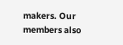makers. Our members also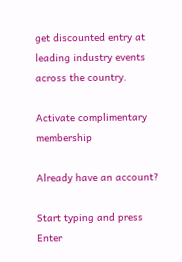get discounted entry at leading industry events across the country.

Activate complimentary membership

Already have an account?

Start typing and press Enter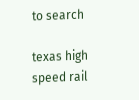to search

texas high speed rail